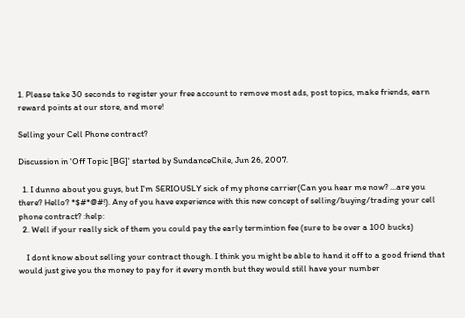1. Please take 30 seconds to register your free account to remove most ads, post topics, make friends, earn reward points at our store, and more!

Selling your Cell Phone contract?

Discussion in 'Off Topic [BG]' started by SundanceChile, Jun 26, 2007.

  1. I dunno about you guys, but I'm SERIOUSLY sick of my phone carrier(Can you hear me now? ...are you there? Hello? *$#*@#!). Any of you have experience with this new concept of selling/buying/trading your cell phone contract? :help:
  2. Well if your really sick of them you could pay the early termintion fee (sure to be over a 100 bucks)

    I dont know about selling your contract though. I think you might be able to hand it off to a good friend that would just give you the money to pay for it every month but they would still have your number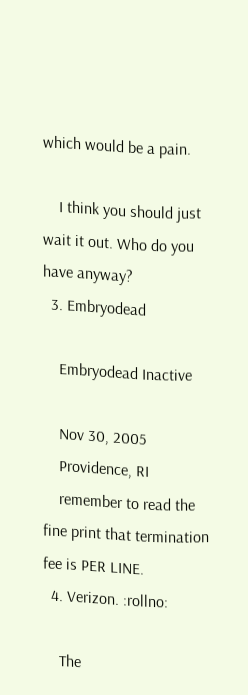which would be a pain.

    I think you should just wait it out. Who do you have anyway?
  3. Embryodead

    Embryodead Inactive

    Nov 30, 2005
    Providence, RI
    remember to read the fine print that termination fee is PER LINE.
  4. Verizon. :rollno:

    The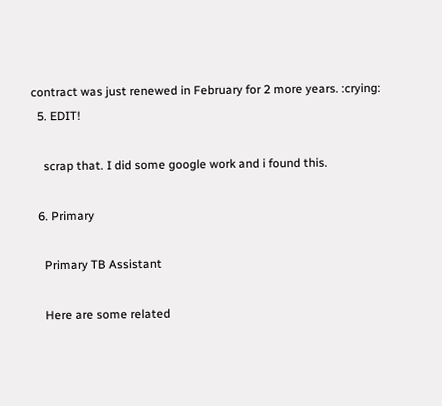contract was just renewed in February for 2 more years. :crying:
  5. EDIT!

    scrap that. I did some google work and i found this.

  6. Primary

    Primary TB Assistant

    Here are some related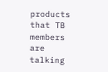products that TB members are talking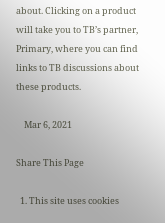about. Clicking on a product will take you to TB’s partner, Primary, where you can find links to TB discussions about these products.

    Mar 6, 2021

Share This Page

  1. This site uses cookies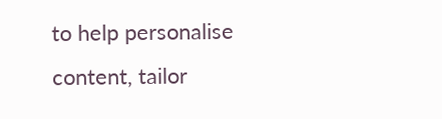to help personalise content, tailor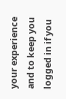your experience and to keep you logged in if you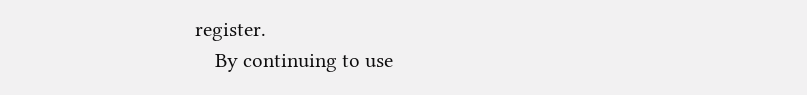register.
    By continuing to use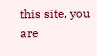this site, you are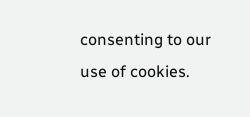consenting to our use of cookies.